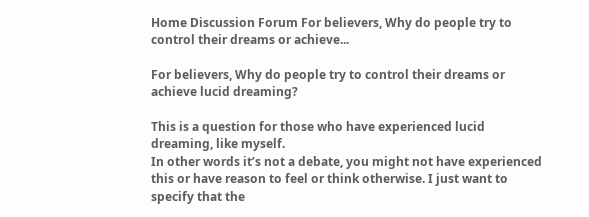Home Discussion Forum For believers, Why do people try to control their dreams or achieve...

For believers, Why do people try to control their dreams or achieve lucid dreaming?

This is a question for those who have experienced lucid dreaming, like myself.
In other words it’s not a debate, you might not have experienced this or have reason to feel or think otherwise. I just want to specify that the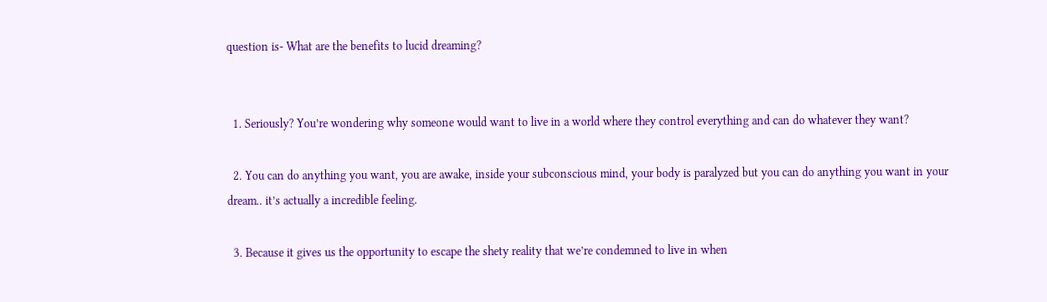question is- What are the benefits to lucid dreaming?


  1. Seriously? You’re wondering why someone would want to live in a world where they control everything and can do whatever they want?

  2. You can do anything you want, you are awake, inside your subconscious mind, your body is paralyzed but you can do anything you want in your dream.. it’s actually a incredible feeling.

  3. Because it gives us the opportunity to escape the shety reality that we’re condemned to live in when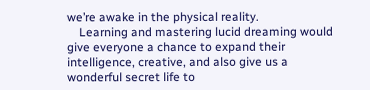we’re awake in the physical reality.
    Learning and mastering lucid dreaming would give everyone a chance to expand their intelligence, creative, and also give us a wonderful secret life to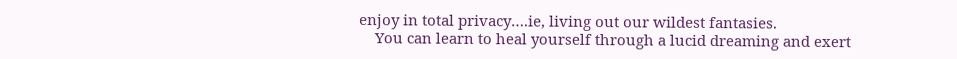enjoy in total privacy….ie, living out our wildest fantasies.
    You can learn to heal yourself through a lucid dreaming and exert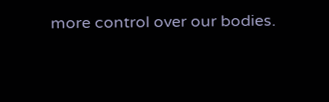more control over our bodies.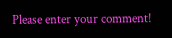Please enter your comment!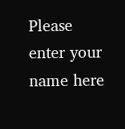Please enter your name here